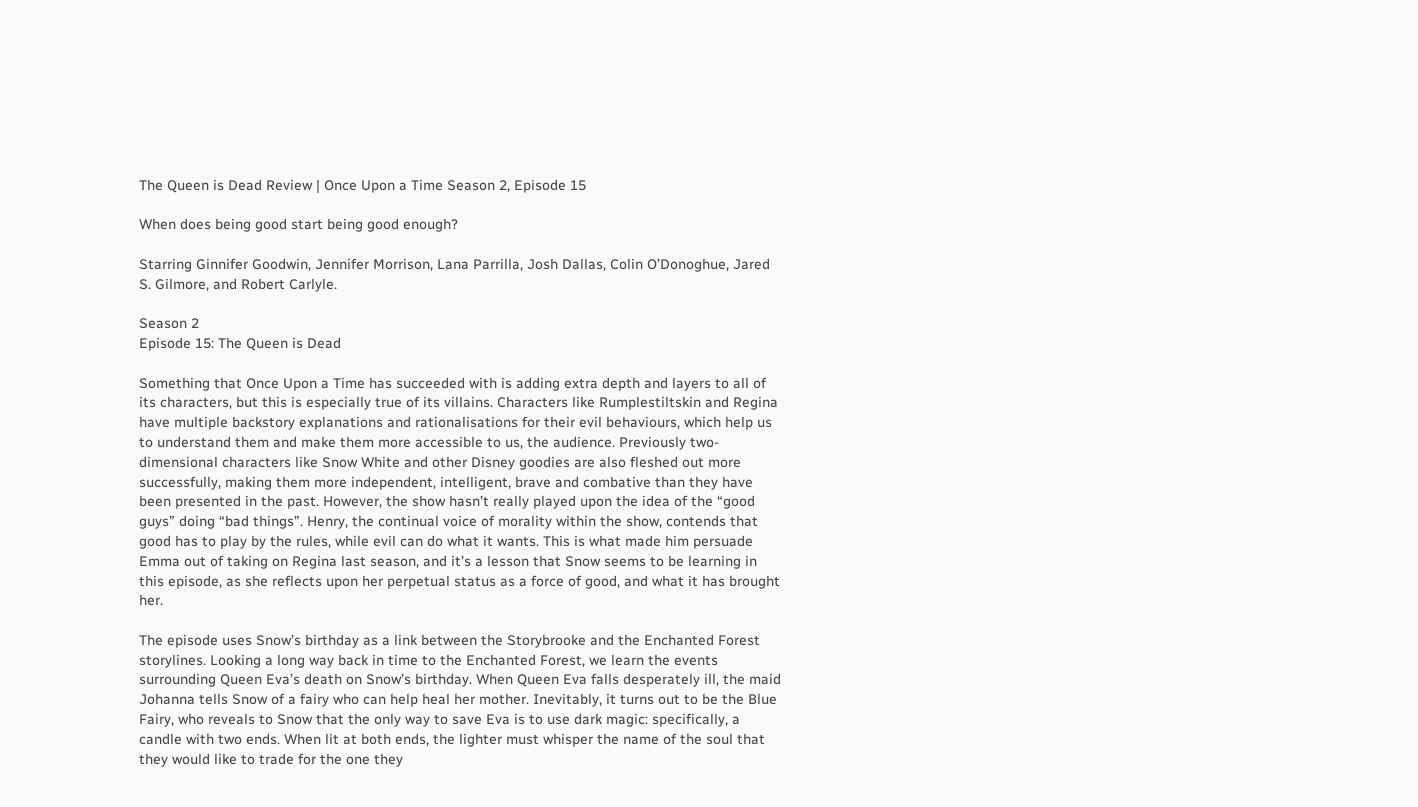The Queen is Dead Review | Once Upon a Time Season 2, Episode 15

When does being good start being good enough?

Starring Ginnifer Goodwin, Jennifer Morrison, Lana Parrilla, Josh Dallas, Colin O’Donoghue, Jared S. Gilmore, and Robert Carlyle.

Season 2
Episode 15: The Queen is Dead

Something that Once Upon a Time has succeeded with is adding extra depth and layers to all of its characters, but this is especially true of its villains. Characters like Rumplestiltskin and Regina have multiple backstory explanations and rationalisations for their evil behaviours, which help us to understand them and make them more accessible to us, the audience. Previously two-dimensional characters like Snow White and other Disney goodies are also fleshed out more successfully, making them more independent, intelligent, brave and combative than they have been presented in the past. However, the show hasn’t really played upon the idea of the “good guys” doing “bad things”. Henry, the continual voice of morality within the show, contends that good has to play by the rules, while evil can do what it wants. This is what made him persuade Emma out of taking on Regina last season, and it’s a lesson that Snow seems to be learning in this episode, as she reflects upon her perpetual status as a force of good, and what it has brought her.

The episode uses Snow’s birthday as a link between the Storybrooke and the Enchanted Forest storylines. Looking a long way back in time to the Enchanted Forest, we learn the events surrounding Queen Eva’s death on Snow’s birthday. When Queen Eva falls desperately ill, the maid Johanna tells Snow of a fairy who can help heal her mother. Inevitably, it turns out to be the Blue Fairy, who reveals to Snow that the only way to save Eva is to use dark magic: specifically, a candle with two ends. When lit at both ends, the lighter must whisper the name of the soul that they would like to trade for the one they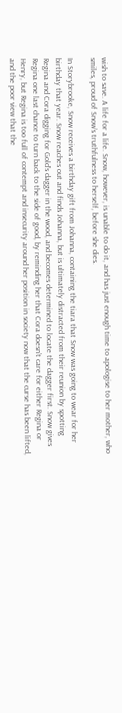wish to save. A life for a life. Snow, however, is unable to do it, and has just enough time to apologise to her mother, who smiles, proud of Snow’s truthfulness to herself, before she dies.

In Storybrooke, Snow receives a birthday gift from Johanna, containing the tiara that Snow was going to wear for her birthday that year. Snow reaches out and finds Johanna, but is ultimately distracted from their reunion by spotting Regina and Cora digging for Gold’s dagger in the wood, and becomes determined to locate the dagger first. Snow gives Regina one last chance to turn back to the side of good, by reminding her that Cora doesn’t care for either Regina or Henry, but Regina is too full of contempt and insecurity around her position in society now that the curse has been lifted, and the poor view that the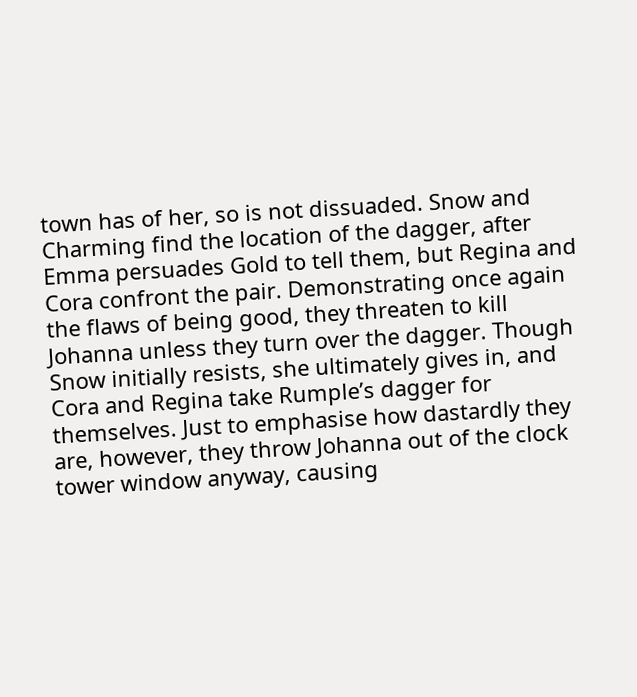town has of her, so is not dissuaded. Snow and Charming find the location of the dagger, after Emma persuades Gold to tell them, but Regina and Cora confront the pair. Demonstrating once again the flaws of being good, they threaten to kill Johanna unless they turn over the dagger. Though Snow initially resists, she ultimately gives in, and Cora and Regina take Rumple’s dagger for themselves. Just to emphasise how dastardly they are, however, they throw Johanna out of the clock tower window anyway, causing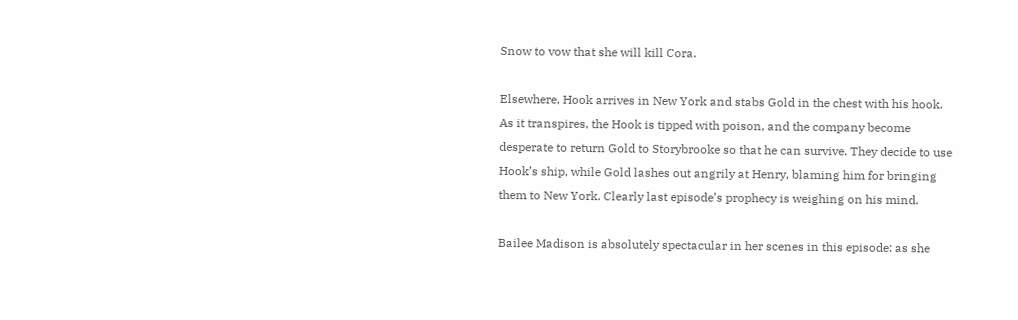Snow to vow that she will kill Cora.

Elsewhere, Hook arrives in New York and stabs Gold in the chest with his hook. As it transpires, the Hook is tipped with poison, and the company become desperate to return Gold to Storybrooke so that he can survive. They decide to use Hook’s ship, while Gold lashes out angrily at Henry, blaming him for bringing them to New York. Clearly last episode’s prophecy is weighing on his mind.

Bailee Madison is absolutely spectacular in her scenes in this episode: as she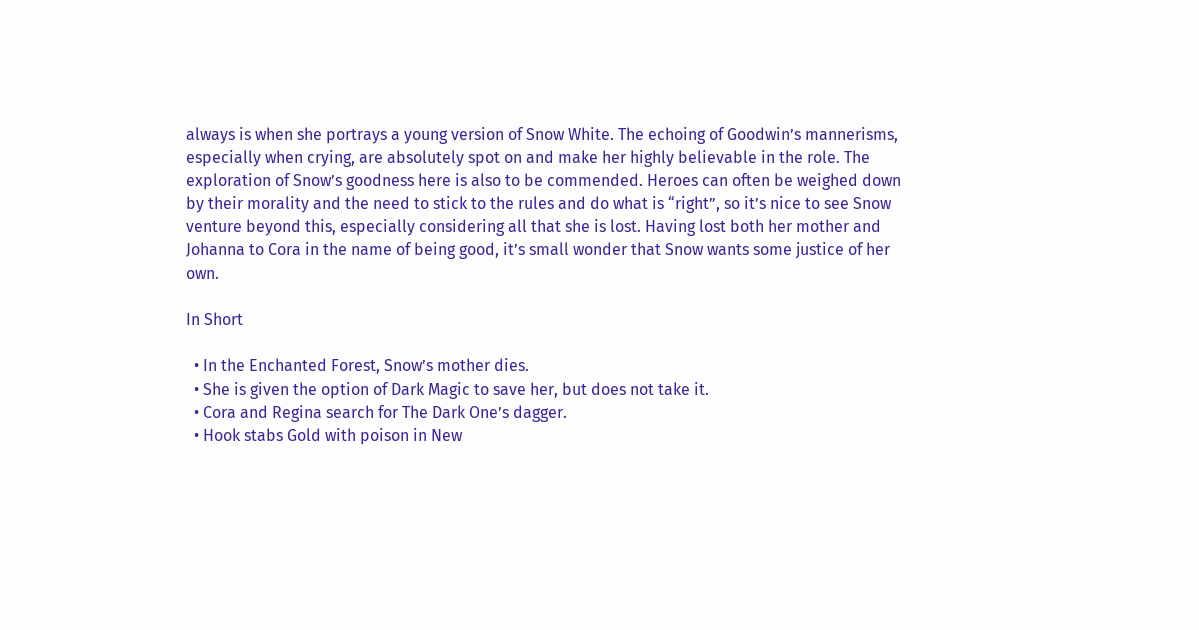always is when she portrays a young version of Snow White. The echoing of Goodwin’s mannerisms, especially when crying, are absolutely spot on and make her highly believable in the role. The exploration of Snow’s goodness here is also to be commended. Heroes can often be weighed down by their morality and the need to stick to the rules and do what is “right”, so it’s nice to see Snow venture beyond this, especially considering all that she is lost. Having lost both her mother and Johanna to Cora in the name of being good, it’s small wonder that Snow wants some justice of her own.

In Short

  • In the Enchanted Forest, Snow’s mother dies.
  • She is given the option of Dark Magic to save her, but does not take it.
  • Cora and Regina search for The Dark One’s dagger.
  • Hook stabs Gold with poison in New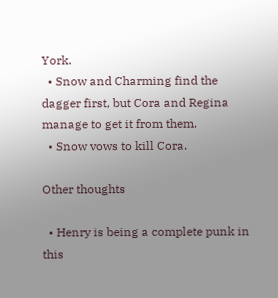York.
  • Snow and Charming find the dagger first, but Cora and Regina manage to get it from them.
  • Snow vows to kill Cora.

Other thoughts

  • Henry is being a complete punk in this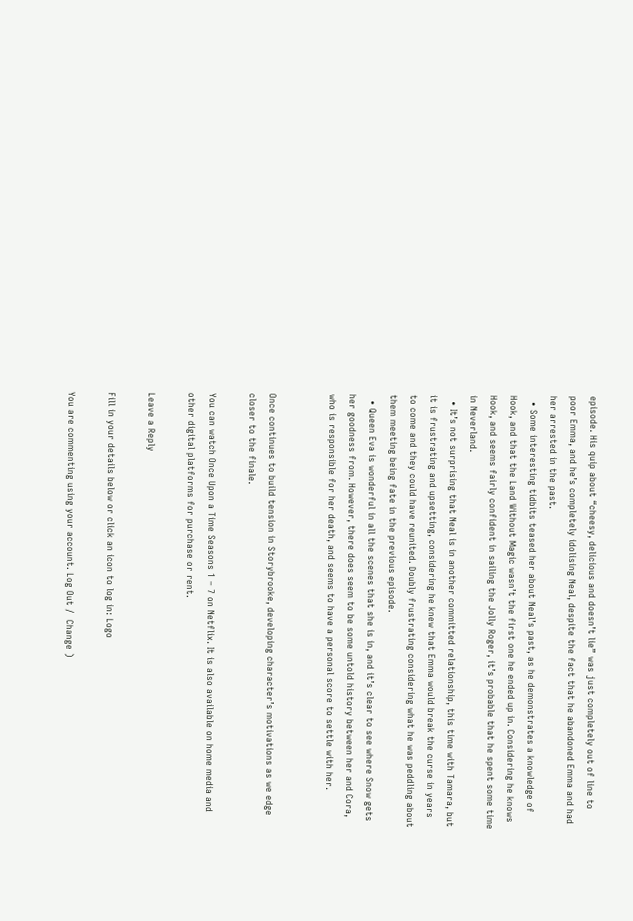episode. His quip about “cheesy, delicious and doesn’t lie” was just completely out of line to poor Emma, and he’s completely idolising Neal, despite the fact that he abandoned Emma and had her arrested in the past.
  • Some interesting tidbits teased her about Neal’s past, as he demonstrates a knowledge of Hook, and that the Land Without Magic wasn’t the first one he ended up in. Considering he knows Hook, and seems fairly confident in sailing the Jolly Roger, it’s probable that he spent some time in Neverland.
  • It’s not surprising that Neal is in another committed relationship, this time with Tamara, but it is frustrating and upsetting, considering he knew that Emma would break the curse in years to come and they could have reunited. Doubly frustrating considering what he was peddling about them meeting being fate in the previous episode.
  • Queen Eva is wonderful in all the scenes that she is in, and it’s clear to see where Snow gets her goodness from. However, there does seem to be some untold history between her and Cora, who is responsible for her death, and seems to have a personal score to settle with her.


Once continues to build tension in Storybrooke, developing character’s motivations as we edge closer to the finale.

You can watch Once Upon a Time Seasons 1 – 7 on Netflix. It is also available on home media and other digital platforms for purchase or rent.

Leave a Reply

Fill in your details below or click an icon to log in: Logo

You are commenting using your account. Log Out /  Change )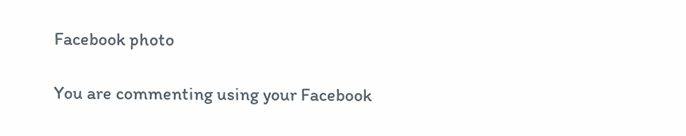Facebook photo

You are commenting using your Facebook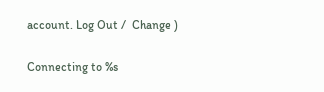account. Log Out /  Change )

Connecting to %s